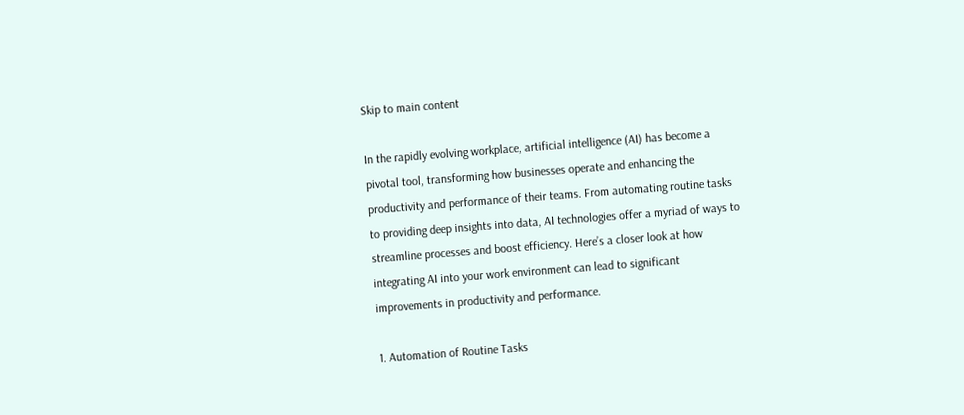Skip to main content

In the rapidly evolving workplace, artificial intelligence (AI) has become a pivotal tool, transforming how businesses operate and enhancing the productivity and performance of their teams. From automating routine tasks to providing deep insights into data, AI technologies offer a myriad of ways to streamline processes and boost efficiency. Here’s a closer look at how integrating AI into your work environment can lead to significant improvements in productivity and performance.

1. Automation of Routine Tasks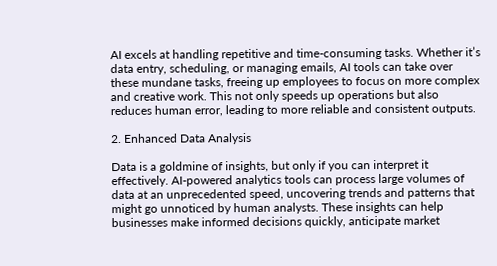AI excels at handling repetitive and time-consuming tasks. Whether it’s data entry, scheduling, or managing emails, AI tools can take over these mundane tasks, freeing up employees to focus on more complex and creative work. This not only speeds up operations but also reduces human error, leading to more reliable and consistent outputs.

2. Enhanced Data Analysis

Data is a goldmine of insights, but only if you can interpret it effectively. AI-powered analytics tools can process large volumes of data at an unprecedented speed, uncovering trends and patterns that might go unnoticed by human analysts. These insights can help businesses make informed decisions quickly, anticipate market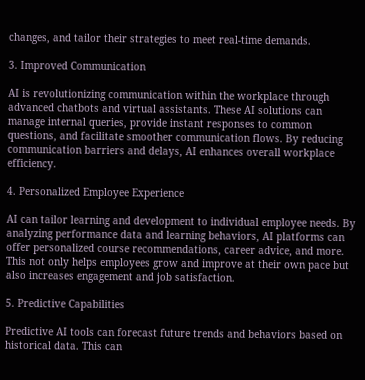changes, and tailor their strategies to meet real-time demands.

3. Improved Communication

AI is revolutionizing communication within the workplace through advanced chatbots and virtual assistants. These AI solutions can manage internal queries, provide instant responses to common questions, and facilitate smoother communication flows. By reducing communication barriers and delays, AI enhances overall workplace efficiency.

4. Personalized Employee Experience

AI can tailor learning and development to individual employee needs. By analyzing performance data and learning behaviors, AI platforms can offer personalized course recommendations, career advice, and more. This not only helps employees grow and improve at their own pace but also increases engagement and job satisfaction.

5. Predictive Capabilities

Predictive AI tools can forecast future trends and behaviors based on historical data. This can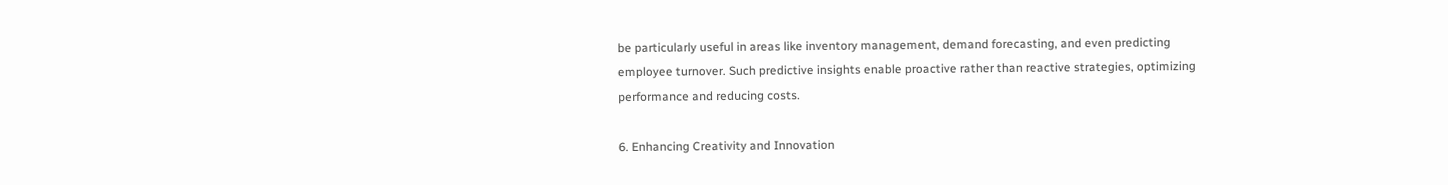be particularly useful in areas like inventory management, demand forecasting, and even predicting employee turnover. Such predictive insights enable proactive rather than reactive strategies, optimizing performance and reducing costs.

6. Enhancing Creativity and Innovation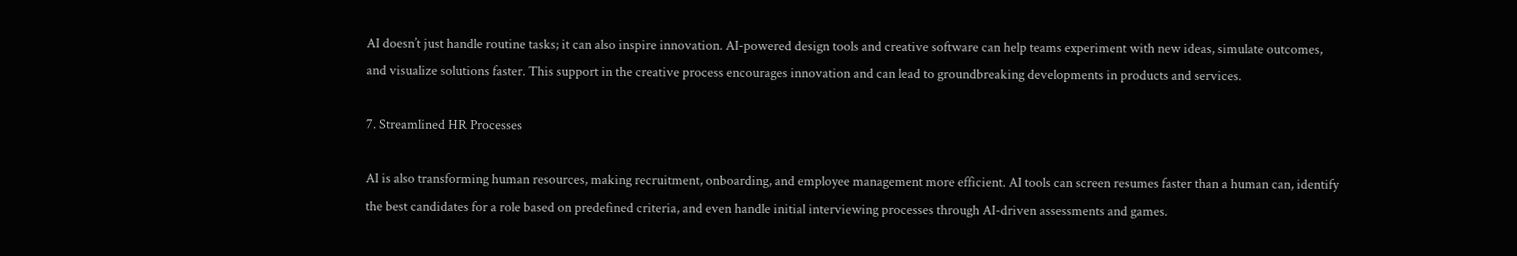AI doesn’t just handle routine tasks; it can also inspire innovation. AI-powered design tools and creative software can help teams experiment with new ideas, simulate outcomes, and visualize solutions faster. This support in the creative process encourages innovation and can lead to groundbreaking developments in products and services.

7. Streamlined HR Processes

AI is also transforming human resources, making recruitment, onboarding, and employee management more efficient. AI tools can screen resumes faster than a human can, identify the best candidates for a role based on predefined criteria, and even handle initial interviewing processes through AI-driven assessments and games.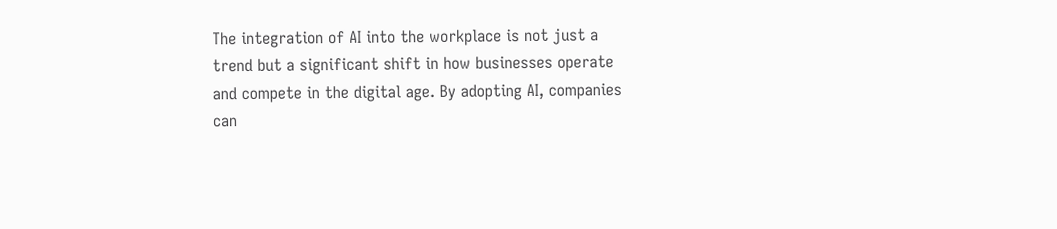The integration of AI into the workplace is not just a trend but a significant shift in how businesses operate and compete in the digital age. By adopting AI, companies can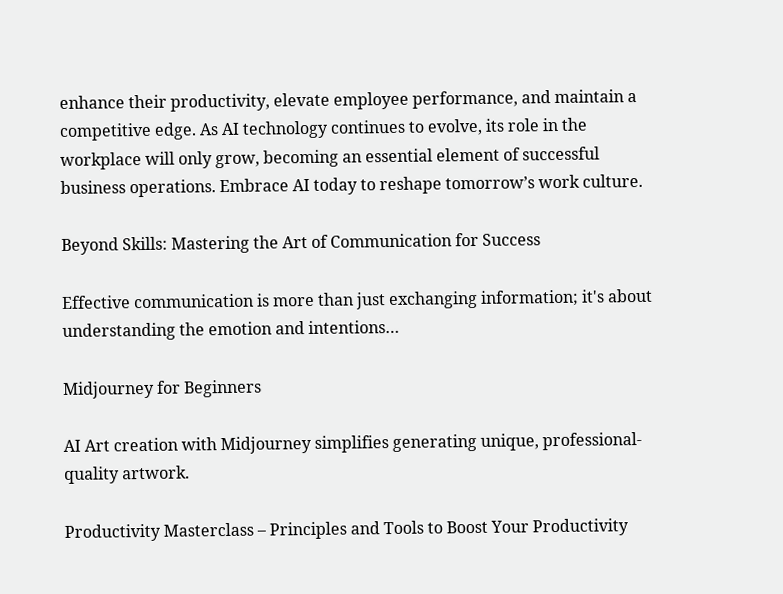enhance their productivity, elevate employee performance, and maintain a competitive edge. As AI technology continues to evolve, its role in the workplace will only grow, becoming an essential element of successful business operations. Embrace AI today to reshape tomorrow’s work culture.

Beyond Skills: Mastering the Art of Communication for Success

Effective communication is more than just exchanging information; it's about understanding the emotion and intentions…

Midjourney for Beginners

AI Art creation with Midjourney simplifies generating unique, professional-quality artwork.

Productivity Masterclass – Principles and Tools to Boost Your Productivity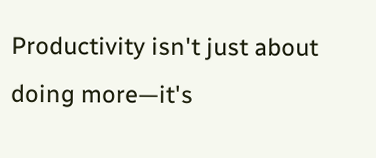Productivity isn't just about doing more—it's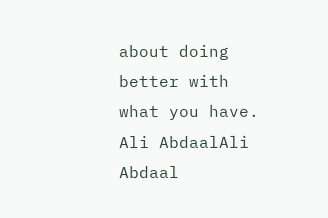about doing better with what you have.
Ali AbdaalAli Abdaal